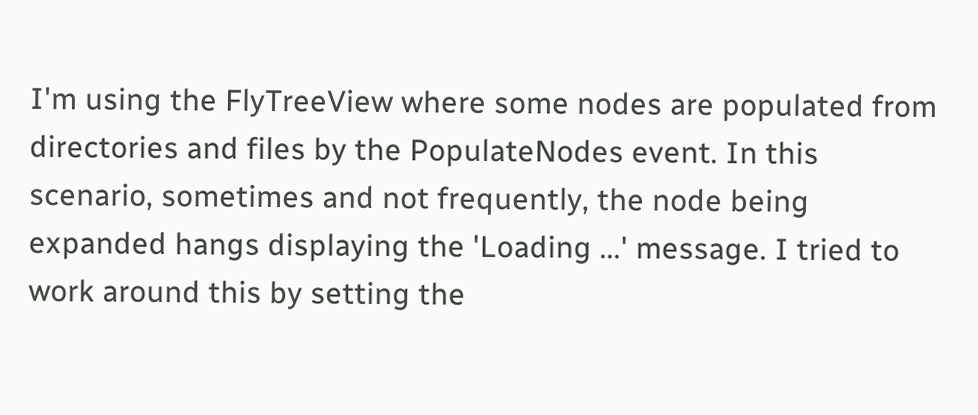I'm using the FlyTreeView where some nodes are populated from directories and files by the PopulateNodes event. In this scenario, sometimes and not frequently, the node being expanded hangs displaying the 'Loading ...' message. I tried to work around this by setting the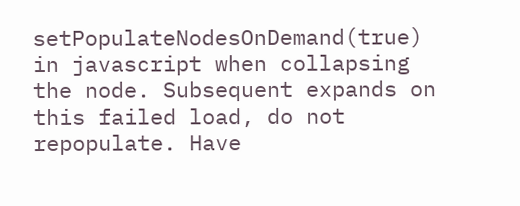setPopulateNodesOnDemand(true) in javascript when collapsing the node. Subsequent expands on this failed load, do not repopulate. Have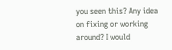you seen this? Any idea on fixing or working around? I would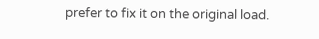prefer to fix it on the original load.